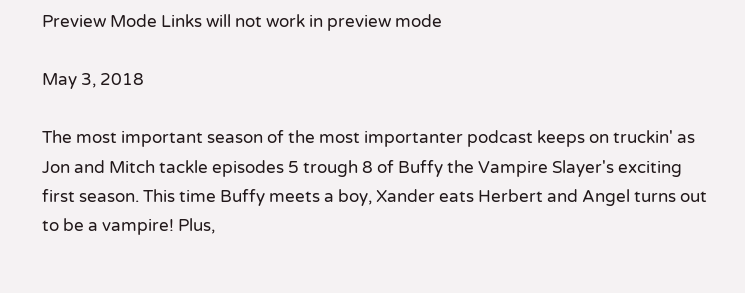Preview Mode Links will not work in preview mode

May 3, 2018

The most important season of the most importanter podcast keeps on truckin' as Jon and Mitch tackle episodes 5 trough 8 of Buffy the Vampire Slayer's exciting first season. This time Buffy meets a boy, Xander eats Herbert and Angel turns out to be a vampire! Plus,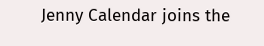Jenny Calendar joins the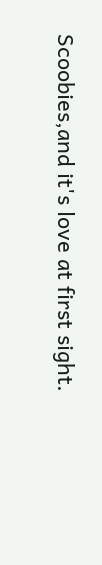Scoobies,and it's love at first sight.